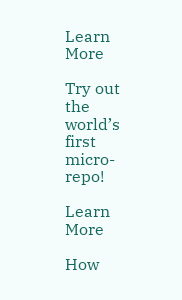Learn More

Try out the world’s first micro-repo!

Learn More

How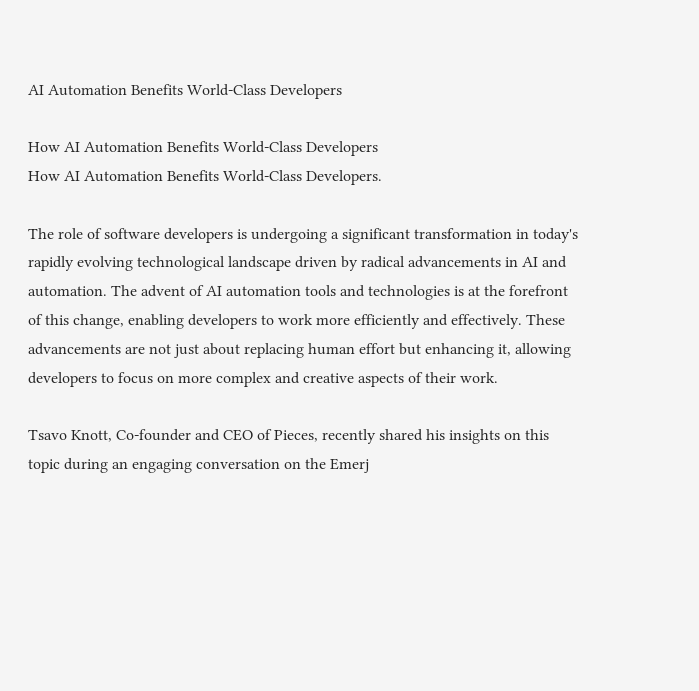AI Automation Benefits World-Class Developers

How AI Automation Benefits World-Class Developers
How AI Automation Benefits World-Class Developers.

The role of software developers is undergoing a significant transformation in today's rapidly evolving technological landscape driven by radical advancements in AI and automation. The advent of AI automation tools and technologies is at the forefront of this change, enabling developers to work more efficiently and effectively. These advancements are not just about replacing human effort but enhancing it, allowing developers to focus on more complex and creative aspects of their work.

Tsavo Knott, Co-founder and CEO of Pieces, recently shared his insights on this topic during an engaging conversation on the Emerj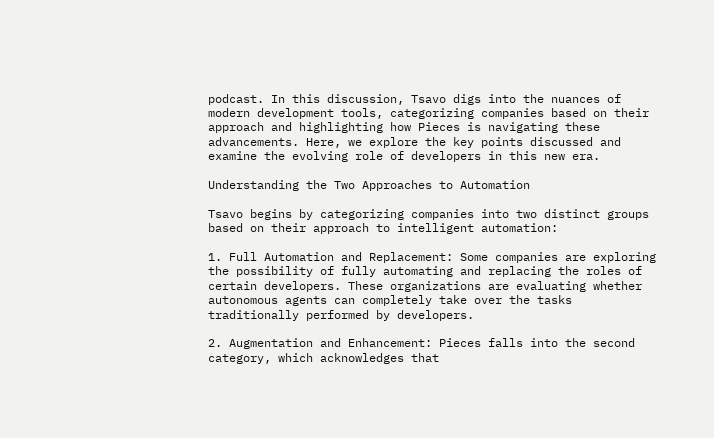podcast. In this discussion, Tsavo digs into the nuances of modern development tools, categorizing companies based on their approach and highlighting how Pieces is navigating these advancements. Here, we explore the key points discussed and examine the evolving role of developers in this new era.

Understanding the Two Approaches to Automation

Tsavo begins by categorizing companies into two distinct groups based on their approach to intelligent automation:

1. Full Automation and Replacement: Some companies are exploring the possibility of fully automating and replacing the roles of certain developers. These organizations are evaluating whether autonomous agents can completely take over the tasks traditionally performed by developers.

2. Augmentation and Enhancement: Pieces falls into the second category, which acknowledges that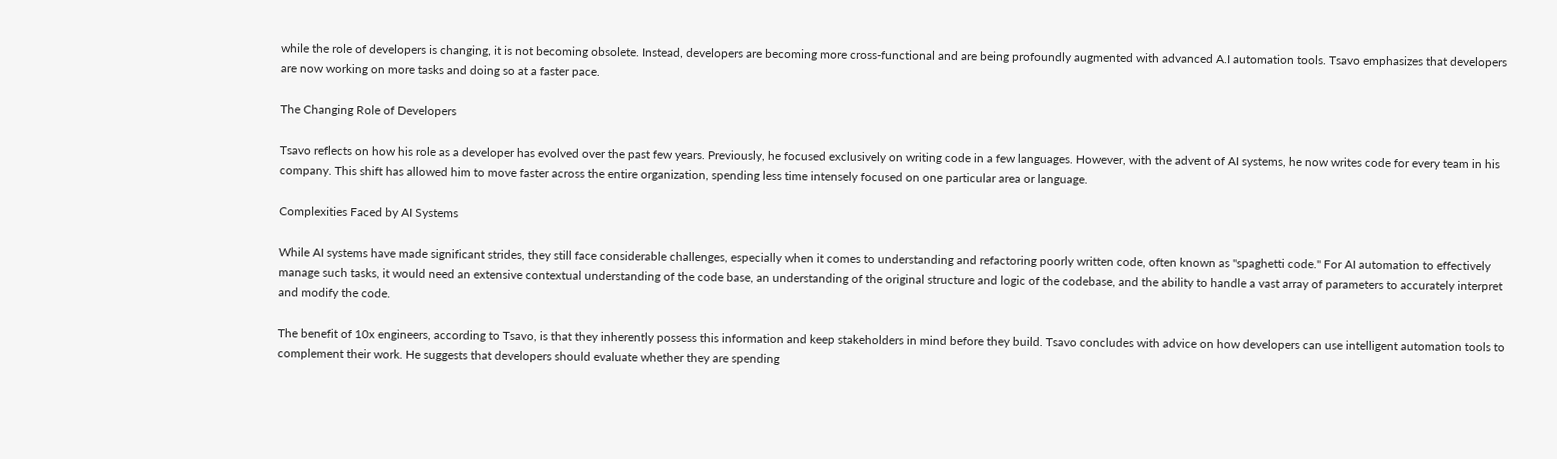while the role of developers is changing, it is not becoming obsolete. Instead, developers are becoming more cross-functional and are being profoundly augmented with advanced A.I automation tools. Tsavo emphasizes that developers are now working on more tasks and doing so at a faster pace.

The Changing Role of Developers

Tsavo reflects on how his role as a developer has evolved over the past few years. Previously, he focused exclusively on writing code in a few languages. However, with the advent of AI systems, he now writes code for every team in his company. This shift has allowed him to move faster across the entire organization, spending less time intensely focused on one particular area or language.

Complexities Faced by AI Systems

While AI systems have made significant strides, they still face considerable challenges, especially when it comes to understanding and refactoring poorly written code, often known as "spaghetti code." For AI automation to effectively manage such tasks, it would need an extensive contextual understanding of the code base, an understanding of the original structure and logic of the codebase, and the ability to handle a vast array of parameters to accurately interpret and modify the code.

The benefit of 10x engineers, according to Tsavo, is that they inherently possess this information and keep stakeholders in mind before they build. Tsavo concludes with advice on how developers can use intelligent automation tools to complement their work. He suggests that developers should evaluate whether they are spending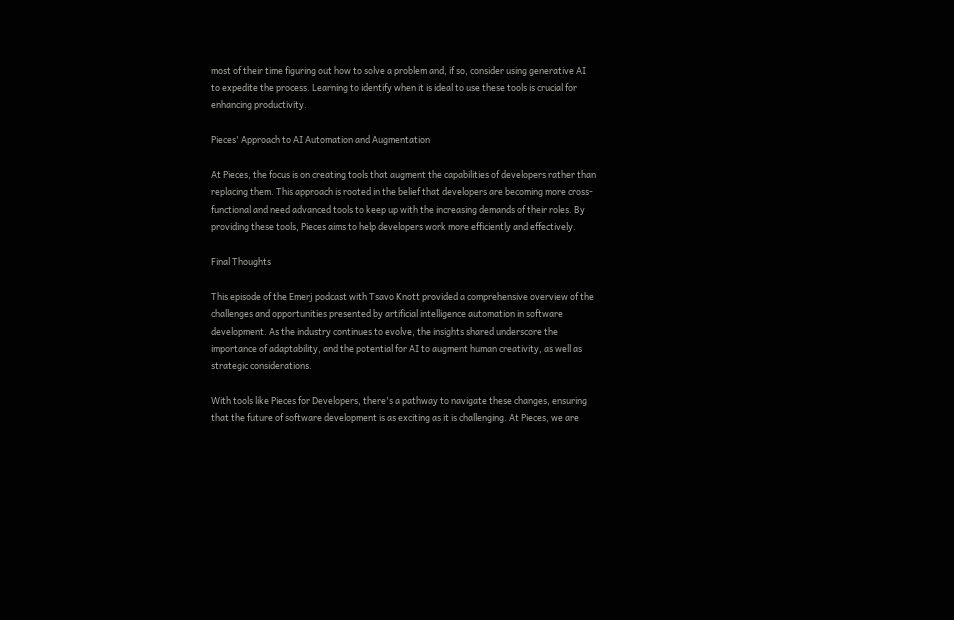most of their time figuring out how to solve a problem and, if so, consider using generative AI to expedite the process. Learning to identify when it is ideal to use these tools is crucial for enhancing productivity.

Pieces' Approach to AI Automation and Augmentation

At Pieces, the focus is on creating tools that augment the capabilities of developers rather than replacing them. This approach is rooted in the belief that developers are becoming more cross-functional and need advanced tools to keep up with the increasing demands of their roles. By providing these tools, Pieces aims to help developers work more efficiently and effectively.

Final Thoughts

This episode of the Emerj podcast with Tsavo Knott provided a comprehensive overview of the challenges and opportunities presented by artificial intelligence automation in software development. As the industry continues to evolve, the insights shared underscore the importance of adaptability, and the potential for AI to augment human creativity, as well as strategic considerations.

With tools like Pieces for Developers, there's a pathway to navigate these changes, ensuring that the future of software development is as exciting as it is challenging. At Pieces, we are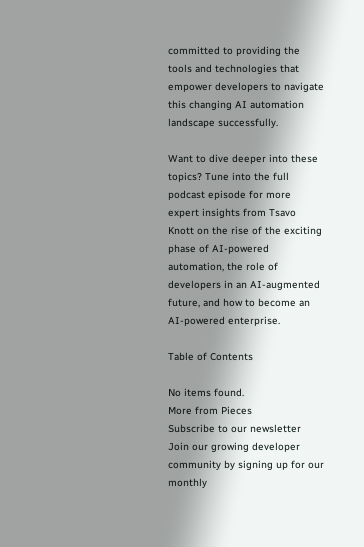committed to providing the tools and technologies that empower developers to navigate this changing AI automation landscape successfully.

Want to dive deeper into these topics? Tune into the full podcast episode for more expert insights from Tsavo Knott on the rise of the exciting phase of AI-powered automation, the role of developers in an AI-augmented future, and how to become an AI-powered enterprise.

Table of Contents

No items found.
More from Pieces
Subscribe to our newsletter
Join our growing developer community by signing up for our monthly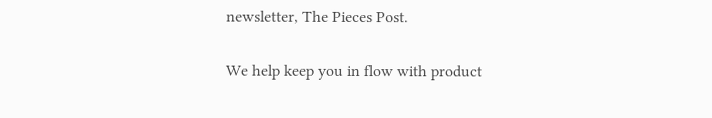newsletter, The Pieces Post.

We help keep you in flow with product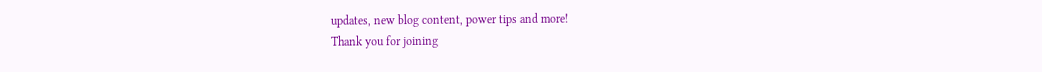updates, new blog content, power tips and more!
Thank you for joining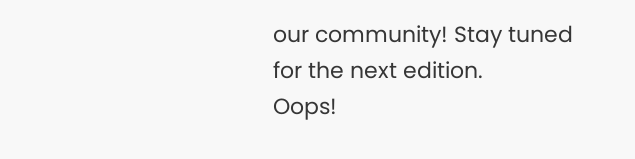our community! Stay tuned for the next edition.
Oops!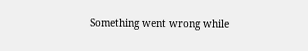Something went wrong while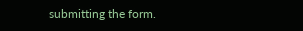submitting the form.